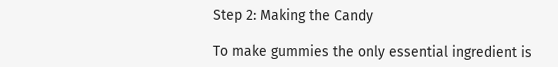Step 2: Making the Candy

To make gummies the only essential ingredient is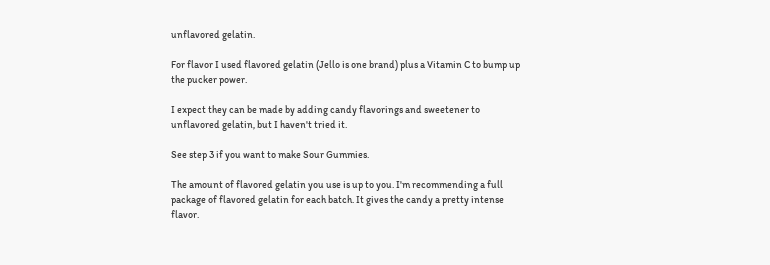unflavored gelatin.

For flavor I used flavored gelatin (Jello is one brand) plus a Vitamin C to bump up the pucker power.

I expect they can be made by adding candy flavorings and sweetener to unflavored gelatin, but I haven't tried it.

See step 3 if you want to make Sour Gummies.

The amount of flavored gelatin you use is up to you. I'm recommending a full package of flavored gelatin for each batch. It gives the candy a pretty intense flavor.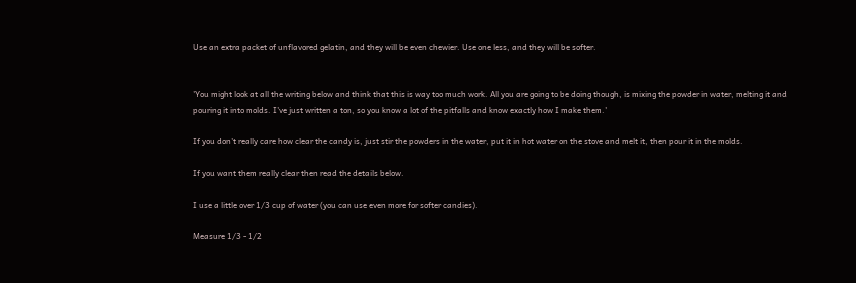Use an extra packet of unflavored gelatin, and they will be even chewier. Use one less, and they will be softer.


'You might look at all the writing below and think that this is way too much work. All you are going to be doing though, is mixing the powder in water, melting it and pouring it into molds. I've just written a ton, so you know a lot of the pitfalls and know exactly how I make them.'

If you don't really care how clear the candy is, just stir the powders in the water, put it in hot water on the stove and melt it, then pour it in the molds.

If you want them really clear then read the details below.

I use a little over 1/3 cup of water (you can use even more for softer candies).

Measure 1/3 - 1/2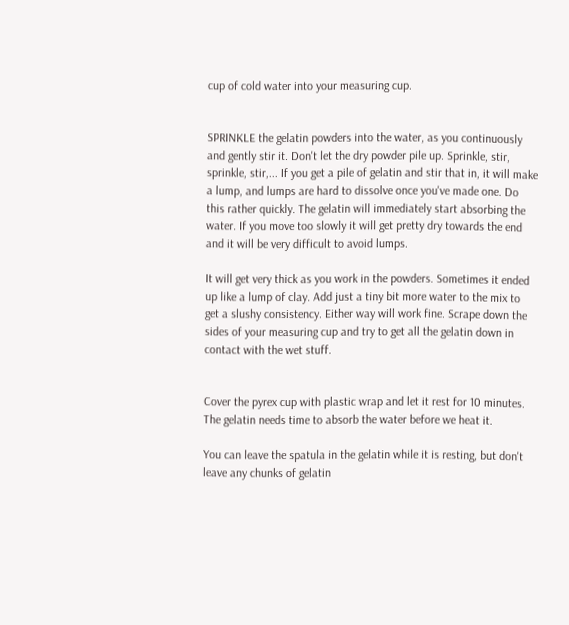cup of cold water into your measuring cup.


SPRINKLE the gelatin powders into the water, as you continuously and gently stir it. Don't let the dry powder pile up. Sprinkle, stir, sprinkle, stir,... If you get a pile of gelatin and stir that in, it will make a lump, and lumps are hard to dissolve once you've made one. Do this rather quickly. The gelatin will immediately start absorbing the water. If you move too slowly it will get pretty dry towards the end and it will be very difficult to avoid lumps.

It will get very thick as you work in the powders. Sometimes it ended up like a lump of clay. Add just a tiny bit more water to the mix to get a slushy consistency. Either way will work fine. Scrape down the sides of your measuring cup and try to get all the gelatin down in contact with the wet stuff.


Cover the pyrex cup with plastic wrap and let it rest for 10 minutes. The gelatin needs time to absorb the water before we heat it.

You can leave the spatula in the gelatin while it is resting, but don't leave any chunks of gelatin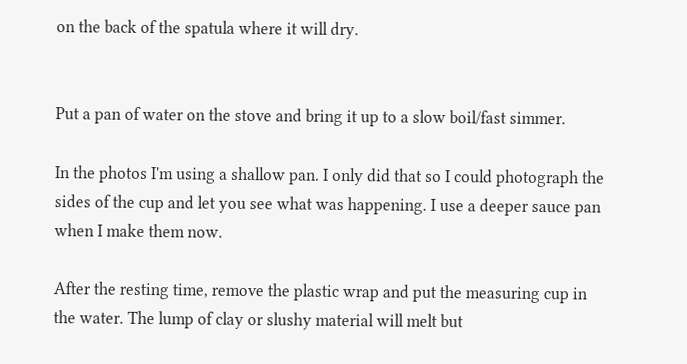on the back of the spatula where it will dry.


Put a pan of water on the stove and bring it up to a slow boil/fast simmer.

In the photos I'm using a shallow pan. I only did that so I could photograph the sides of the cup and let you see what was happening. I use a deeper sauce pan when I make them now.

After the resting time, remove the plastic wrap and put the measuring cup in the water. The lump of clay or slushy material will melt but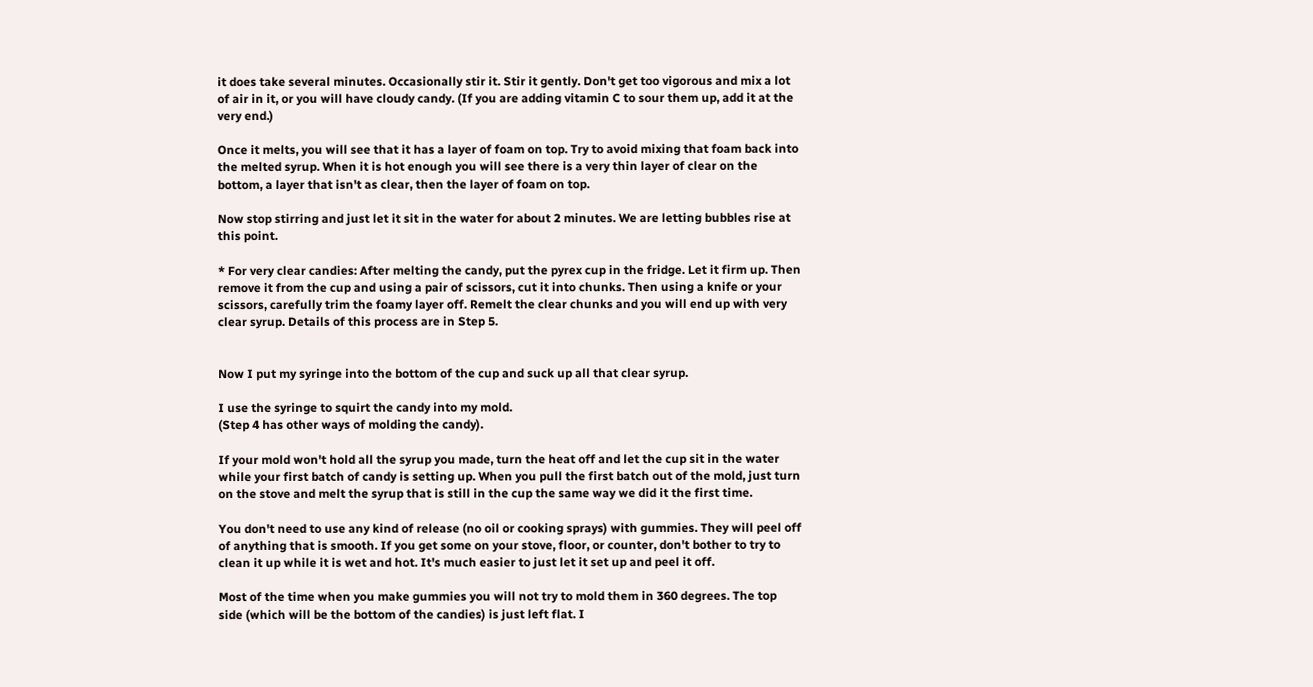it does take several minutes. Occasionally stir it. Stir it gently. Don't get too vigorous and mix a lot of air in it, or you will have cloudy candy. (If you are adding vitamin C to sour them up, add it at the very end.)

Once it melts, you will see that it has a layer of foam on top. Try to avoid mixing that foam back into the melted syrup. When it is hot enough you will see there is a very thin layer of clear on the bottom, a layer that isn't as clear, then the layer of foam on top.

Now stop stirring and just let it sit in the water for about 2 minutes. We are letting bubbles rise at this point.

* For very clear candies: After melting the candy, put the pyrex cup in the fridge. Let it firm up. Then remove it from the cup and using a pair of scissors, cut it into chunks. Then using a knife or your scissors, carefully trim the foamy layer off. Remelt the clear chunks and you will end up with very clear syrup. Details of this process are in Step 5.


Now I put my syringe into the bottom of the cup and suck up all that clear syrup.

I use the syringe to squirt the candy into my mold.
(Step 4 has other ways of molding the candy).

If your mold won't hold all the syrup you made, turn the heat off and let the cup sit in the water while your first batch of candy is setting up. When you pull the first batch out of the mold, just turn on the stove and melt the syrup that is still in the cup the same way we did it the first time.

You don't need to use any kind of release (no oil or cooking sprays) with gummies. They will peel off of anything that is smooth. If you get some on your stove, floor, or counter, don't bother to try to clean it up while it is wet and hot. It's much easier to just let it set up and peel it off.

Most of the time when you make gummies you will not try to mold them in 360 degrees. The top side (which will be the bottom of the candies) is just left flat. I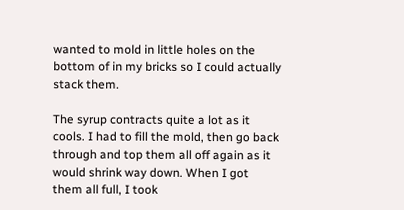wanted to mold in little holes on the bottom of in my bricks so I could actually stack them.

The syrup contracts quite a lot as it cools. I had to fill the mold, then go back through and top them all off again as it would shrink way down. When I got them all full, I took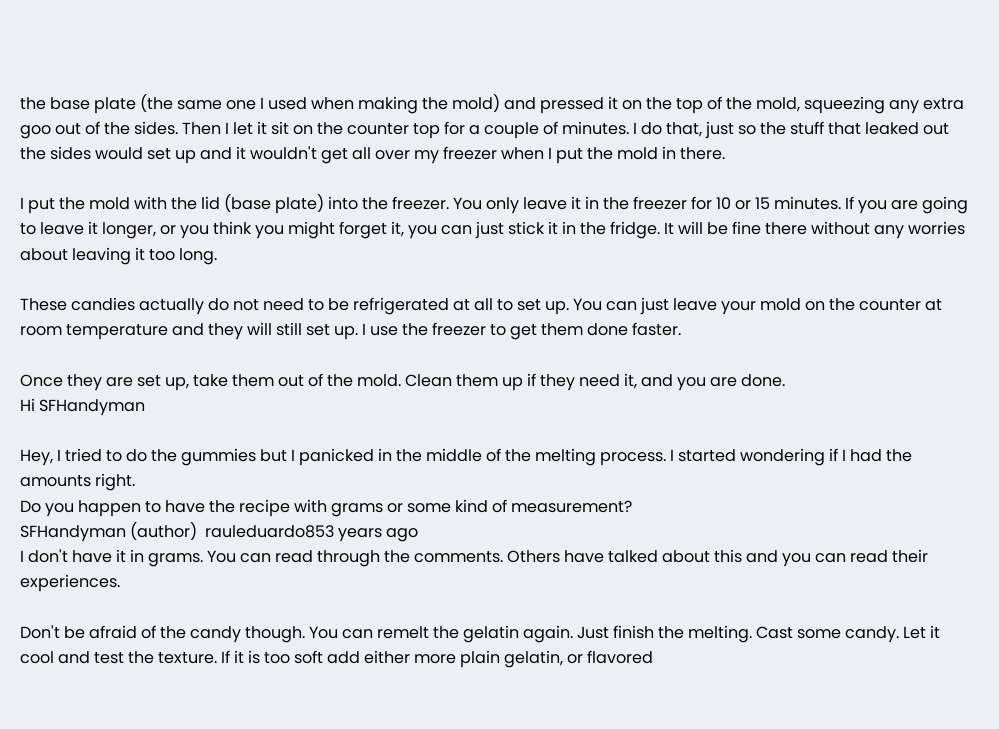the base plate (the same one I used when making the mold) and pressed it on the top of the mold, squeezing any extra goo out of the sides. Then I let it sit on the counter top for a couple of minutes. I do that, just so the stuff that leaked out the sides would set up and it wouldn't get all over my freezer when I put the mold in there.

I put the mold with the lid (base plate) into the freezer. You only leave it in the freezer for 10 or 15 minutes. If you are going to leave it longer, or you think you might forget it, you can just stick it in the fridge. It will be fine there without any worries about leaving it too long.

These candies actually do not need to be refrigerated at all to set up. You can just leave your mold on the counter at room temperature and they will still set up. I use the freezer to get them done faster.

Once they are set up, take them out of the mold. Clean them up if they need it, and you are done.
Hi SFHandyman

Hey, I tried to do the gummies but I panicked in the middle of the melting process. I started wondering if I had the amounts right.
Do you happen to have the recipe with grams or some kind of measurement?
SFHandyman (author)  rauleduardo853 years ago
I don't have it in grams. You can read through the comments. Others have talked about this and you can read their experiences.

Don't be afraid of the candy though. You can remelt the gelatin again. Just finish the melting. Cast some candy. Let it cool and test the texture. If it is too soft add either more plain gelatin, or flavored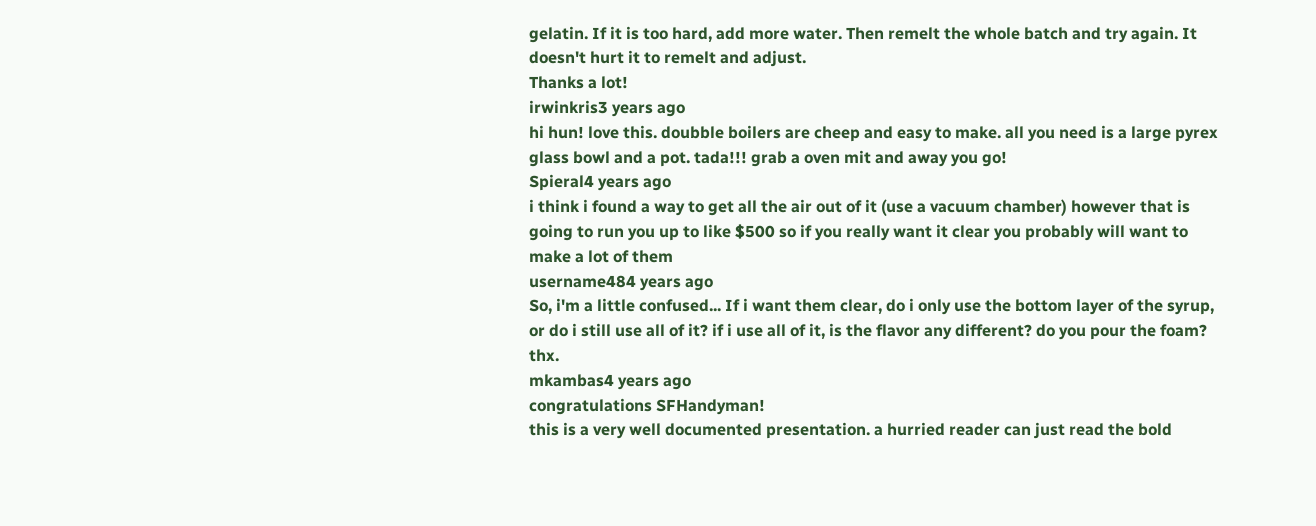gelatin. If it is too hard, add more water. Then remelt the whole batch and try again. It doesn't hurt it to remelt and adjust.
Thanks a lot!
irwinkris3 years ago
hi hun! love this. doubble boilers are cheep and easy to make. all you need is a large pyrex glass bowl and a pot. tada!!! grab a oven mit and away you go!
Spieral4 years ago
i think i found a way to get all the air out of it (use a vacuum chamber) however that is going to run you up to like $500 so if you really want it clear you probably will want to make a lot of them
username484 years ago
So, i'm a little confused... If i want them clear, do i only use the bottom layer of the syrup, or do i still use all of it? if i use all of it, is the flavor any different? do you pour the foam? thx.
mkambas4 years ago
congratulations SFHandyman!
this is a very well documented presentation. a hurried reader can just read the bold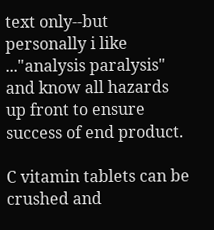text only--but personally i like ..."analysis paralysis" and know all hazards up front to ensure success of end product.

C vitamin tablets can be crushed and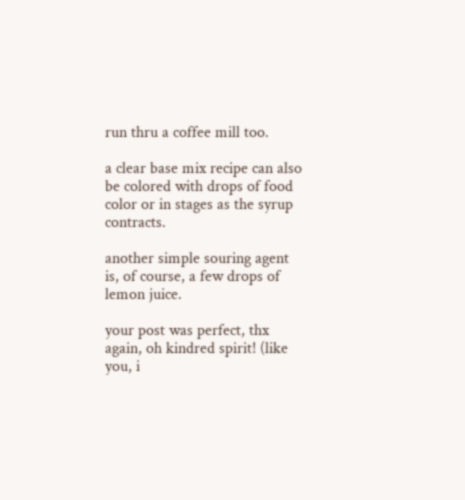run thru a coffee mill too.

a clear base mix recipe can also be colored with drops of food color or in stages as the syrup contracts.

another simple souring agent is, of course, a few drops of lemon juice.

your post was perfect, thx again, oh kindred spirit! (like you, i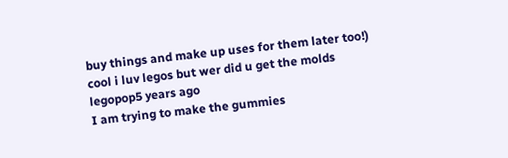buy things and make up uses for them later too!)
cool i luv legos but wer did u get the molds
legopop5 years ago
I am trying to make the gummies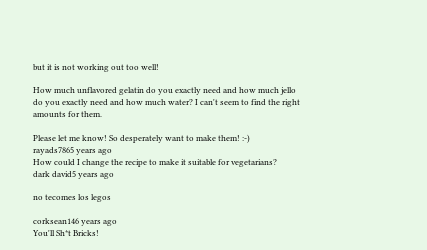but it is not working out too well!

How much unflavored gelatin do you exactly need and how much jello do you exactly need and how much water? I can't seem to find the right amounts for them.

Please let me know! So desperately want to make them! :-)
rayads7865 years ago
How could I change the recipe to make it suitable for vegetarians?
dark david5 years ago

no tecomes los legos

corksean146 years ago
You'll Sh*t Bricks!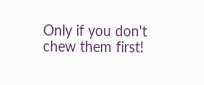Only if you don't chew them first!